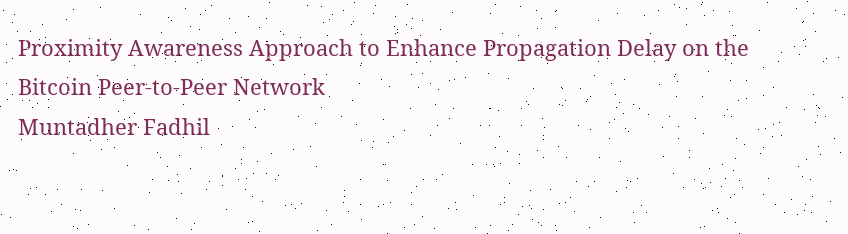Proximity Awareness Approach to Enhance Propagation Delay on the Bitcoin Peer-to-Peer Network
Muntadher Fadhil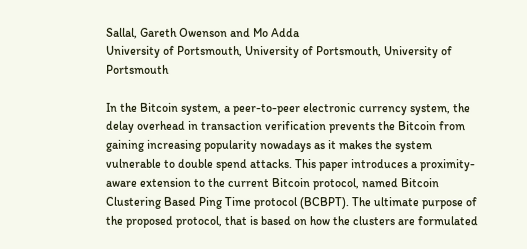Sallal, Gareth Owenson and Mo Adda
University of Portsmouth, University of Portsmouth, University of Portsmouth

In the Bitcoin system, a peer-to-peer electronic currency system, the delay overhead in transaction verification prevents the Bitcoin from gaining increasing popularity nowadays as it makes the system vulnerable to double spend attacks. This paper introduces a proximity-aware extension to the current Bitcoin protocol, named Bitcoin Clustering Based Ping Time protocol (BCBPT). The ultimate purpose of the proposed protocol, that is based on how the clusters are formulated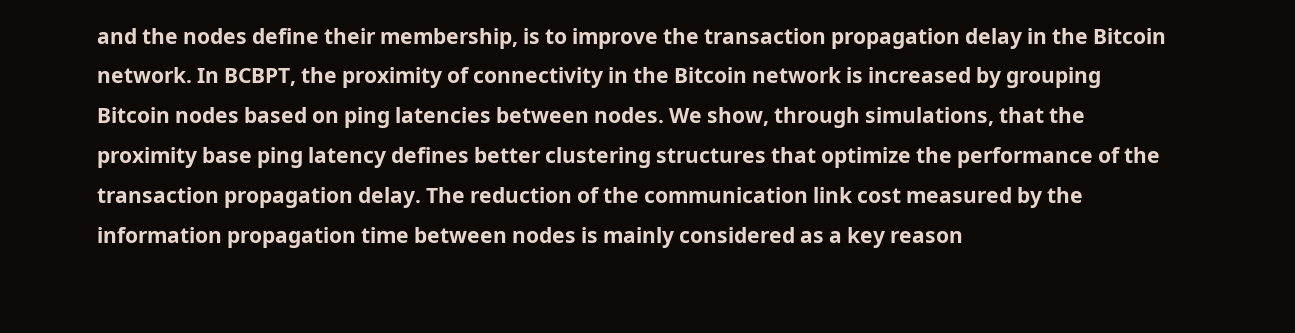and the nodes define their membership, is to improve the transaction propagation delay in the Bitcoin network. In BCBPT, the proximity of connectivity in the Bitcoin network is increased by grouping Bitcoin nodes based on ping latencies between nodes. We show, through simulations, that the proximity base ping latency defines better clustering structures that optimize the performance of the transaction propagation delay. The reduction of the communication link cost measured by the information propagation time between nodes is mainly considered as a key reason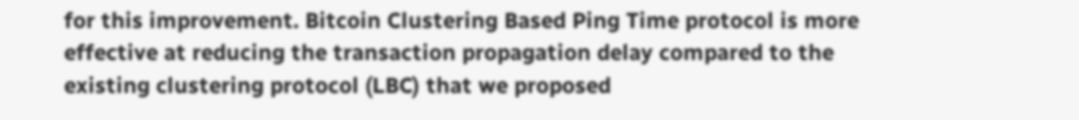for this improvement. Bitcoin Clustering Based Ping Time protocol is more effective at reducing the transaction propagation delay compared to the existing clustering protocol (LBC) that we proposed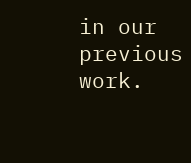in our previous work.